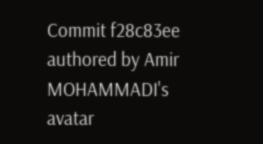Commit f28c83ee authored by Amir MOHAMMADI's avatar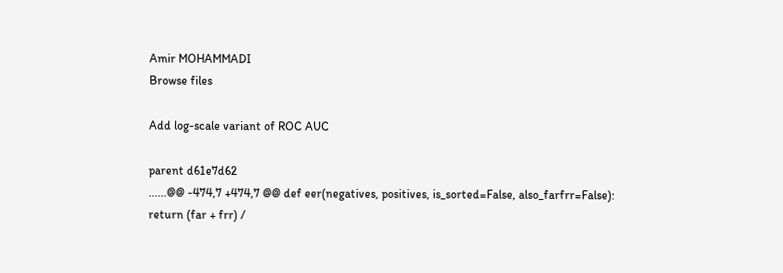Amir MOHAMMADI
Browse files

Add log-scale variant of ROC AUC

parent d61e7d62
......@@ -474,7 +474,7 @@ def eer(negatives, positives, is_sorted=False, also_farfrr=False):
return (far + frr) /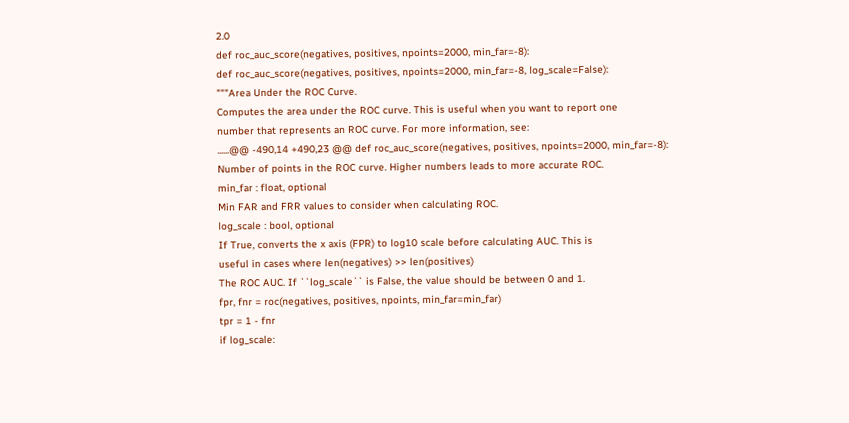2.0
def roc_auc_score(negatives, positives, npoints=2000, min_far=-8):
def roc_auc_score(negatives, positives, npoints=2000, min_far=-8, log_scale=False):
"""Area Under the ROC Curve.
Computes the area under the ROC curve. This is useful when you want to report one
number that represents an ROC curve. For more information, see:
......@@ -490,14 +490,23 @@ def roc_auc_score(negatives, positives, npoints=2000, min_far=-8):
Number of points in the ROC curve. Higher numbers leads to more accurate ROC.
min_far : float, optional
Min FAR and FRR values to consider when calculating ROC.
log_scale : bool, optional
If True, converts the x axis (FPR) to log10 scale before calculating AUC. This is
useful in cases where len(negatives) >> len(positives)
The ROC AUC. If ``log_scale`` is False, the value should be between 0 and 1.
fpr, fnr = roc(negatives, positives, npoints, min_far=min_far)
tpr = 1 - fnr
if log_scale: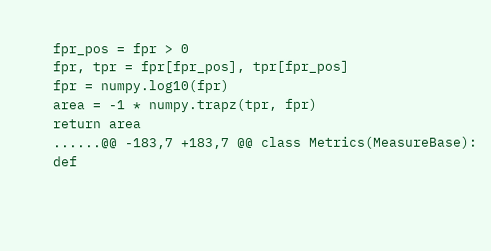fpr_pos = fpr > 0
fpr, tpr = fpr[fpr_pos], tpr[fpr_pos]
fpr = numpy.log10(fpr)
area = -1 * numpy.trapz(tpr, fpr)
return area
......@@ -183,7 +183,7 @@ class Metrics(MeasureBase):
def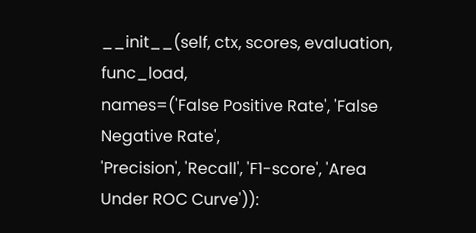__init__(self, ctx, scores, evaluation, func_load,
names=('False Positive Rate', 'False Negative Rate',
'Precision', 'Recall', 'F1-score', 'Area Under ROC Curve')):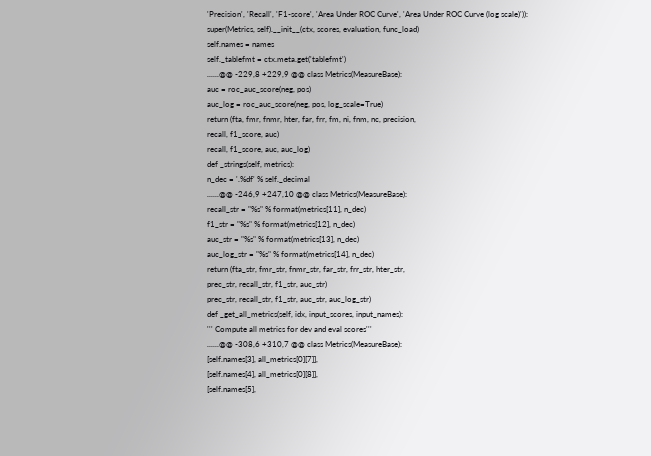'Precision', 'Recall', 'F1-score', 'Area Under ROC Curve', 'Area Under ROC Curve (log scale)')):
super(Metrics, self).__init__(ctx, scores, evaluation, func_load)
self.names = names
self._tablefmt = ctx.meta.get('tablefmt')
......@@ -229,8 +229,9 @@ class Metrics(MeasureBase):
auc = roc_auc_score(neg, pos)
auc_log = roc_auc_score(neg, pos, log_scale=True)
return (fta, fmr, fnmr, hter, far, frr, fm, ni, fnm, nc, precision,
recall, f1_score, auc)
recall, f1_score, auc, auc_log)
def _strings(self, metrics):
n_dec = '.%df' % self._decimal
......@@ -246,9 +247,10 @@ class Metrics(MeasureBase):
recall_str = "%s" % format(metrics[11], n_dec)
f1_str = "%s" % format(metrics[12], n_dec)
auc_str = "%s" % format(metrics[13], n_dec)
auc_log_str = "%s" % format(metrics[14], n_dec)
return (fta_str, fmr_str, fnmr_str, far_str, frr_str, hter_str,
prec_str, recall_str, f1_str, auc_str)
prec_str, recall_str, f1_str, auc_str, auc_log_str)
def _get_all_metrics(self, idx, input_scores, input_names):
''' Compute all metrics for dev and eval scores'''
......@@ -308,6 +310,7 @@ class Metrics(MeasureBase):
[self.names[3], all_metrics[0][7]],
[self.names[4], all_metrics[0][8]],
[self.names[5],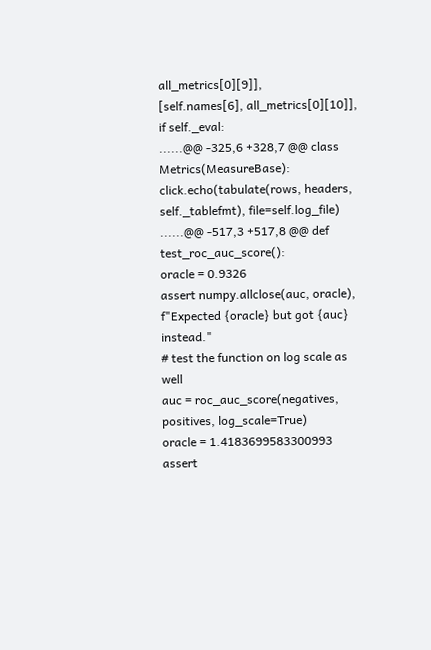all_metrics[0][9]],
[self.names[6], all_metrics[0][10]],
if self._eval:
......@@ -325,6 +328,7 @@ class Metrics(MeasureBase):
click.echo(tabulate(rows, headers, self._tablefmt), file=self.log_file)
......@@ -517,3 +517,8 @@ def test_roc_auc_score():
oracle = 0.9326
assert numpy.allclose(auc, oracle), f"Expected {oracle} but got {auc} instead."
# test the function on log scale as well
auc = roc_auc_score(negatives, positives, log_scale=True)
oracle = 1.4183699583300993
assert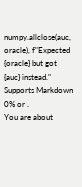numpy.allclose(auc, oracle), f"Expected {oracle} but got {auc} instead."
Supports Markdown
0% or .
You are about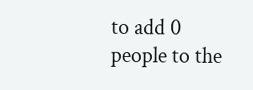to add 0 people to the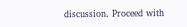discussion. Proceed with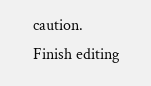caution.
Finish editing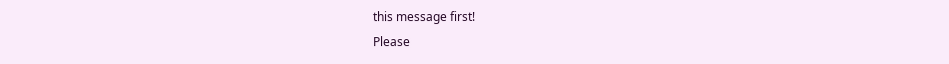this message first!
Please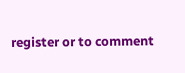register or to comment